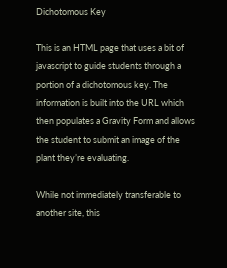Dichotomous Key

This is an HTML page that uses a bit of javascript to guide students through a portion of a dichotomous key. The information is built into the URL which then populates a Gravity Form and allows the student to submit an image of the plant they’re evaluating.

While not immediately transferable to another site, this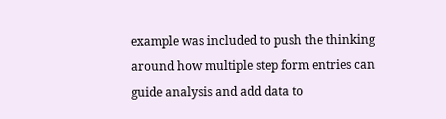example was included to push the thinking around how multiple step form entries can guide analysis and add data to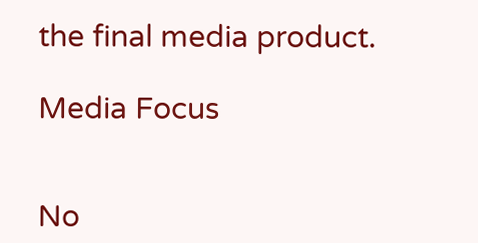the final media product.

Media Focus


No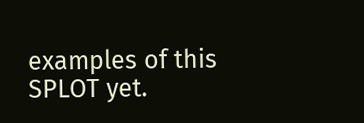examples of this SPLOT yet.